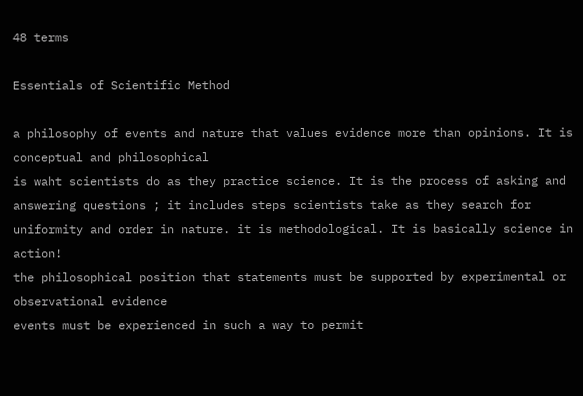48 terms

Essentials of Scientific Method

a philosophy of events and nature that values evidence more than opinions. It is conceptual and philosophical
is waht scientists do as they practice science. It is the process of asking and answering questions ; it includes steps scientists take as they search for uniformity and order in nature. it is methodological. It is basically science in action!
the philosophical position that statements must be supported by experimental or observational evidence
events must be experienced in such a way to permit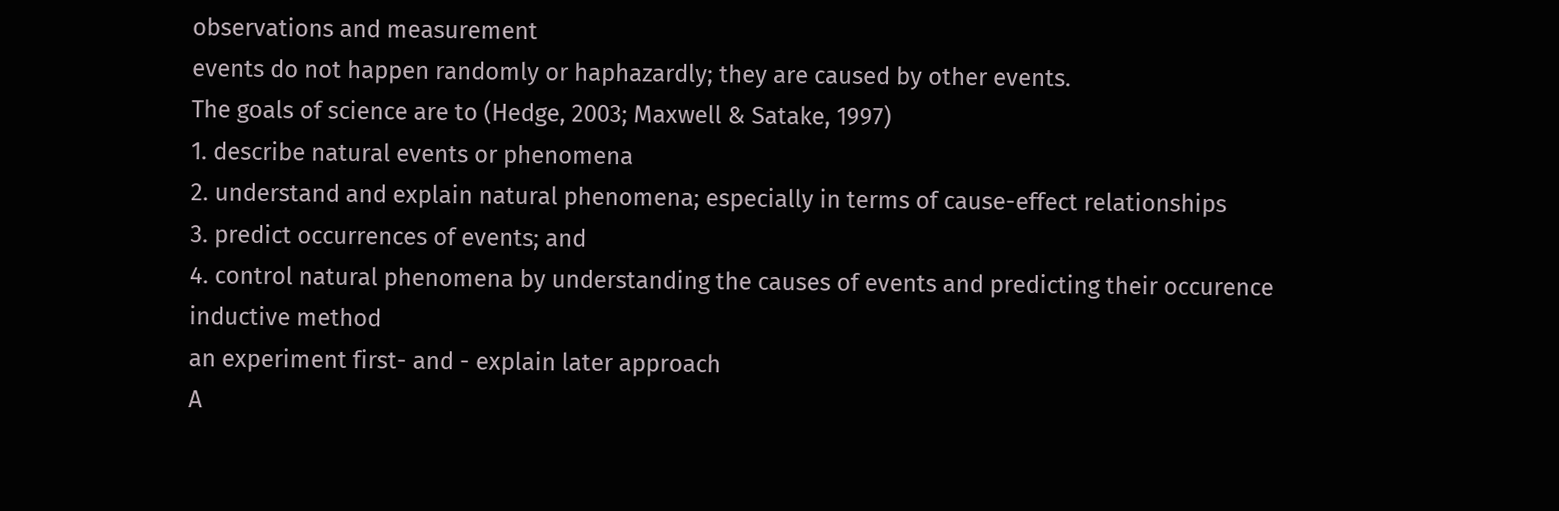observations and measurement
events do not happen randomly or haphazardly; they are caused by other events.
The goals of science are to (Hedge, 2003; Maxwell & Satake, 1997)
1. describe natural events or phenomena
2. understand and explain natural phenomena; especially in terms of cause-effect relationships
3. predict occurrences of events; and
4. control natural phenomena by understanding the causes of events and predicting their occurence
inductive method
an experiment first- and - explain later approach
A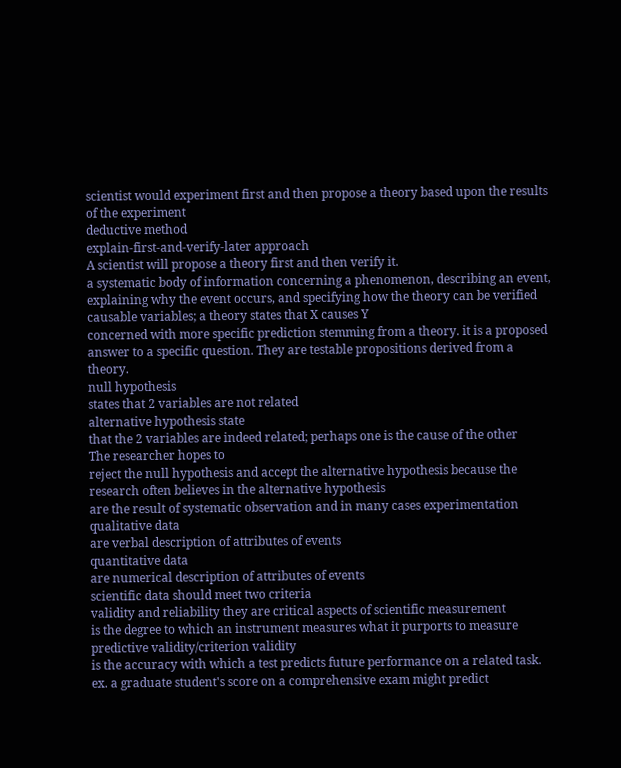scientist would experiment first and then propose a theory based upon the results of the experiment
deductive method
explain-first-and-verify-later approach
A scientist will propose a theory first and then verify it.
a systematic body of information concerning a phenomenon, describing an event, explaining why the event occurs, and specifying how the theory can be verified causable variables; a theory states that X causes Y
concerned with more specific prediction stemming from a theory. it is a proposed answer to a specific question. They are testable propositions derived from a theory.
null hypothesis
states that 2 variables are not related
alternative hypothesis state
that the 2 variables are indeed related; perhaps one is the cause of the other
The researcher hopes to
reject the null hypothesis and accept the alternative hypothesis because the research often believes in the alternative hypothesis
are the result of systematic observation and in many cases experimentation
qualitative data
are verbal description of attributes of events
quantitative data
are numerical description of attributes of events
scientific data should meet two criteria
validity and reliability they are critical aspects of scientific measurement
is the degree to which an instrument measures what it purports to measure
predictive validity/criterion validity
is the accuracy with which a test predicts future performance on a related task.
ex. a graduate student's score on a comprehensive exam might predict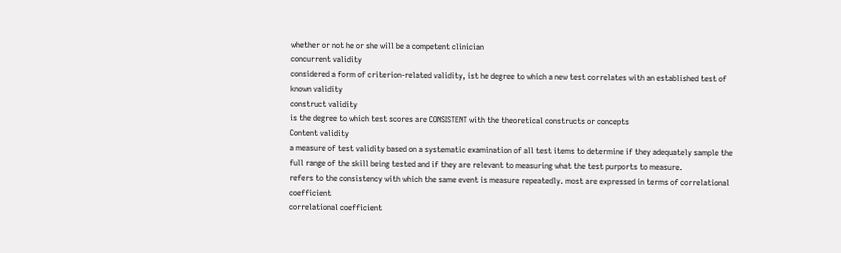whether or not he or she will be a competent clinician
concurrent validity
considered a form of criterion-related validity, ist he degree to which a new test correlates with an established test of known validity
construct validity
is the degree to which test scores are CONSISTENT with the theoretical constructs or concepts
Content validity
a measure of test validity based on a systematic examination of all test items to determine if they adequately sample the full range of the skill being tested and if they are relevant to measuring what the test purports to measure.
refers to the consistency with which the same event is measure repeatedly. most are expressed in terms of correlational coefficient
correlational coefficient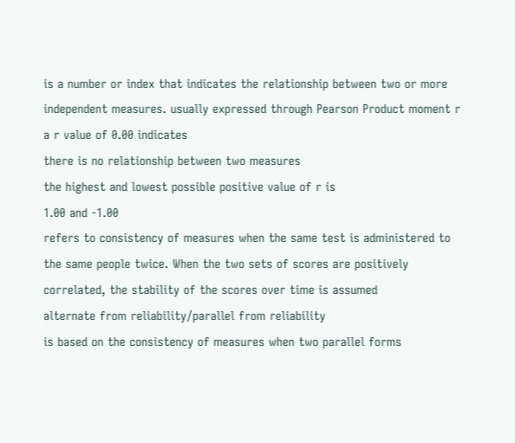is a number or index that indicates the relationship between two or more independent measures. usually expressed through Pearson Product moment r
a r value of 0.00 indicates
there is no relationship between two measures
the highest and lowest possible positive value of r is
1.00 and -1.00
refers to consistency of measures when the same test is administered to the same people twice. When the two sets of scores are positively correlated, the stability of the scores over time is assumed
alternate from reliability/parallel from reliability
is based on the consistency of measures when two parallel forms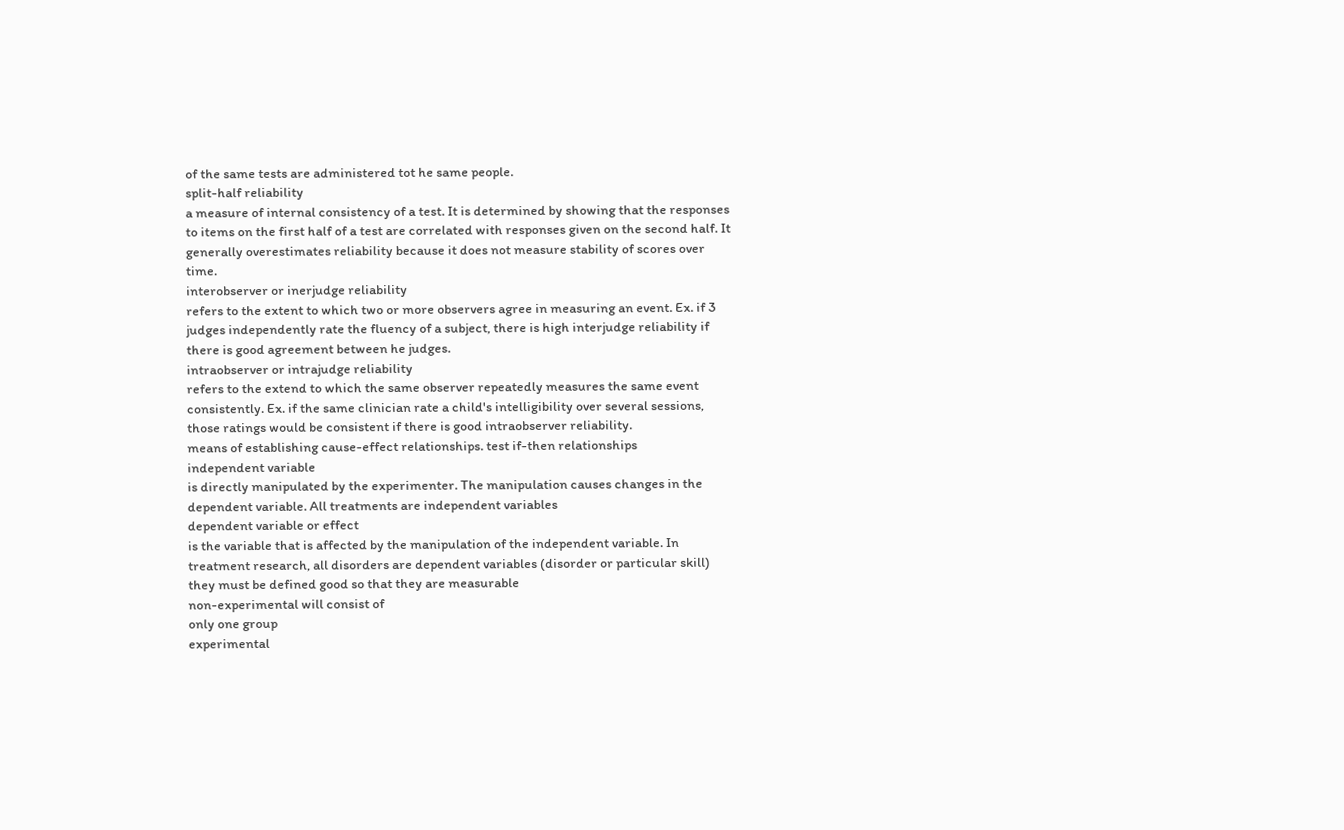of the same tests are administered tot he same people.
split-half reliability
a measure of internal consistency of a test. It is determined by showing that the responses to items on the first half of a test are correlated with responses given on the second half. It generally overestimates reliability because it does not measure stability of scores over time.
interobserver or inerjudge reliability
refers to the extent to which two or more observers agree in measuring an event. Ex. if 3 judges independently rate the fluency of a subject, there is high interjudge reliability if there is good agreement between he judges.
intraobserver or intrajudge reliability
refers to the extend to which the same observer repeatedly measures the same event consistently. Ex. if the same clinician rate a child's intelligibility over several sessions, those ratings would be consistent if there is good intraobserver reliability.
means of establishing cause-effect relationships. test if-then relationships
independent variable
is directly manipulated by the experimenter. The manipulation causes changes in the dependent variable. All treatments are independent variables
dependent variable or effect
is the variable that is affected by the manipulation of the independent variable. In treatment research, all disorders are dependent variables (disorder or particular skill) they must be defined good so that they are measurable
non-experimental will consist of
only one group
experimental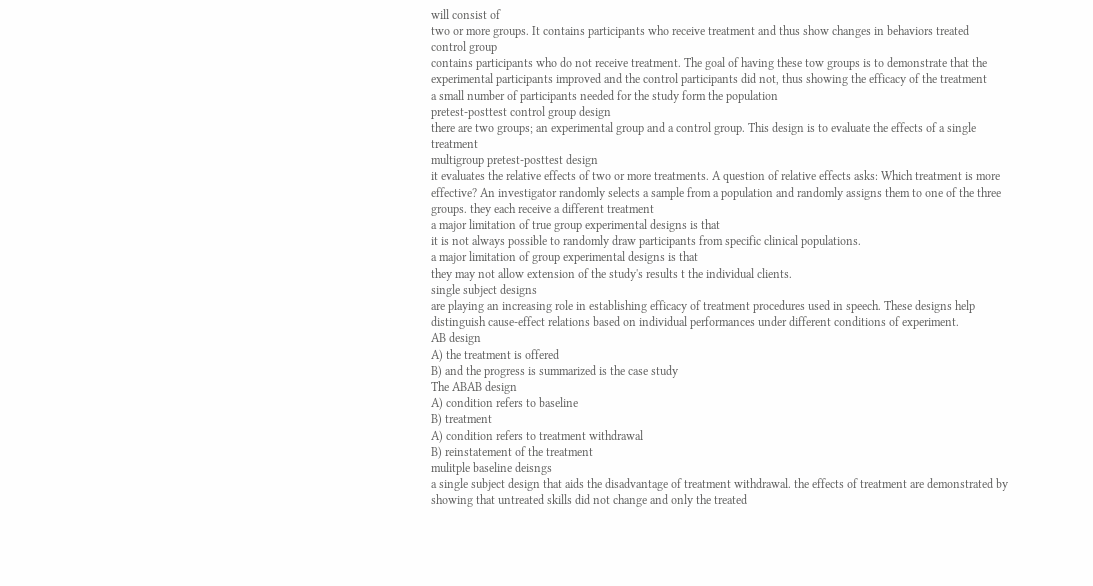will consist of
two or more groups. It contains participants who receive treatment and thus show changes in behaviors treated
control group
contains participants who do not receive treatment. The goal of having these tow groups is to demonstrate that the experimental participants improved and the control participants did not, thus showing the efficacy of the treatment
a small number of participants needed for the study form the population
pretest-posttest control group design
there are two groups; an experimental group and a control group. This design is to evaluate the effects of a single treatment
multigroup pretest-posttest design
it evaluates the relative effects of two or more treatments. A question of relative effects asks: Which treatment is more effective? An investigator randomly selects a sample from a population and randomly assigns them to one of the three groups. they each receive a different treatment
a major limitation of true group experimental designs is that
it is not always possible to randomly draw participants from specific clinical populations.
a major limitation of group experimental designs is that
they may not allow extension of the study's results t the individual clients.
single subject designs
are playing an increasing role in establishing efficacy of treatment procedures used in speech. These designs help distinguish cause-effect relations based on individual performances under different conditions of experiment.
AB design
A) the treatment is offered
B) and the progress is summarized is the case study
The ABAB design
A) condition refers to baseline
B) treatment
A) condition refers to treatment withdrawal
B) reinstatement of the treatment
mulitple baseline deisngs
a single subject design that aids the disadvantage of treatment withdrawal. the effects of treatment are demonstrated by showing that untreated skills did not change and only the treated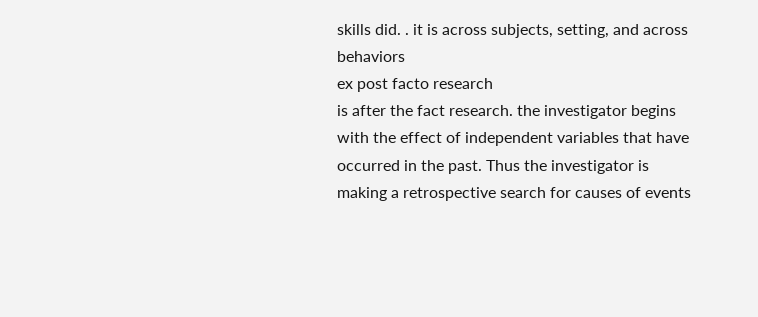skills did. . it is across subjects, setting, and across behaviors
ex post facto research
is after the fact research. the investigator begins with the effect of independent variables that have occurred in the past. Thus the investigator is making a retrospective search for causes of events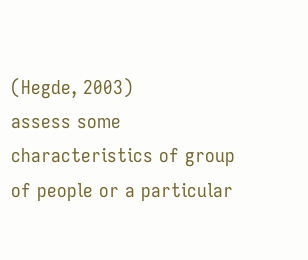(Hegde, 2003)
assess some characteristics of group of people or a particular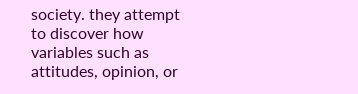society. they attempt to discover how variables such as attitudes, opinion, or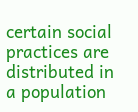certain social practices are distributed in a population